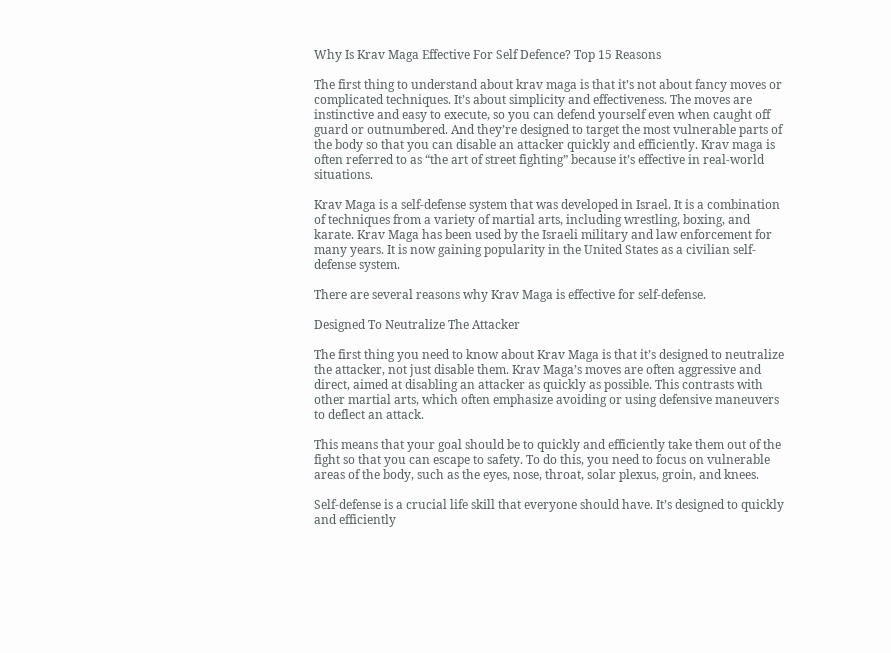Why Is Krav Maga Effective For Self Defence? Top 15 Reasons

The first thing to understand about krav maga is that it’s not about fancy moves or complicated techniques. It’s about simplicity and effectiveness. The moves are instinctive and easy to execute, so you can defend yourself even when caught off guard or outnumbered. And they’re designed to target the most vulnerable parts of the body so that you can disable an attacker quickly and efficiently. Krav maga is often referred to as “the art of street fighting” because it’s effective in real-world situations.

Krav Maga is a self-defense system that was developed in Israel. It is a combination of techniques from a variety of martial arts, including wrestling, boxing, and karate. Krav Maga has been used by the Israeli military and law enforcement for many years. It is now gaining popularity in the United States as a civilian self-defense system.

There are several reasons why Krav Maga is effective for self-defense.

Designed To Neutralize The Attacker

The first thing you need to know about Krav Maga is that it’s designed to neutralize the attacker, not just disable them. Krav Maga’s moves are often aggressive and direct, aimed at disabling an attacker as quickly as possible. This contrasts with other martial arts, which often emphasize avoiding or using defensive maneuvers to deflect an attack.

This means that your goal should be to quickly and efficiently take them out of the fight so that you can escape to safety. To do this, you need to focus on vulnerable areas of the body, such as the eyes, nose, throat, solar plexus, groin, and knees.

Self-defense is a crucial life skill that everyone should have. It’s designed to quickly and efficiently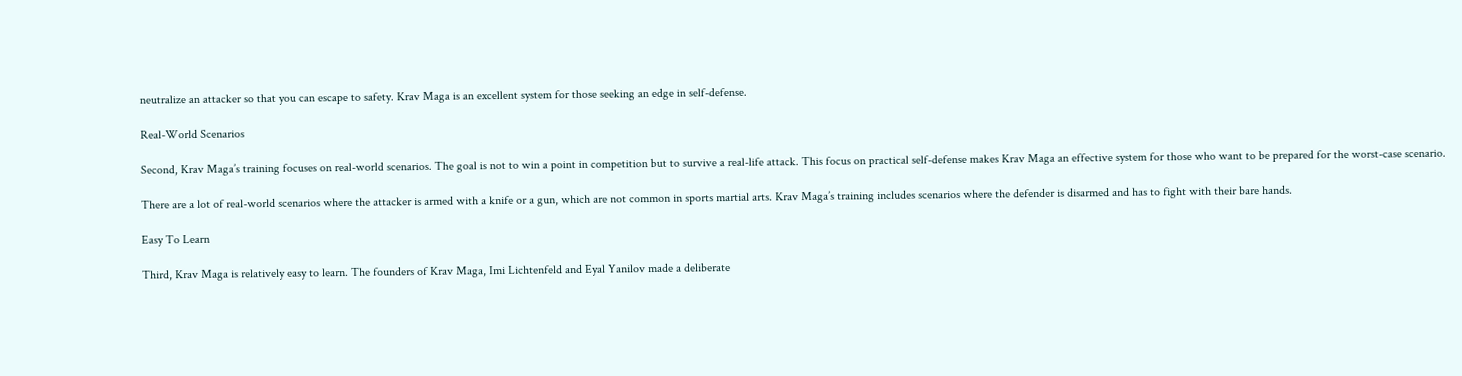neutralize an attacker so that you can escape to safety. Krav Maga is an excellent system for those seeking an edge in self-defense.

Real-World Scenarios

Second, Krav Maga’s training focuses on real-world scenarios. The goal is not to win a point in competition but to survive a real-life attack. This focus on practical self-defense makes Krav Maga an effective system for those who want to be prepared for the worst-case scenario.

There are a lot of real-world scenarios where the attacker is armed with a knife or a gun, which are not common in sports martial arts. Krav Maga’s training includes scenarios where the defender is disarmed and has to fight with their bare hands.

Easy To Learn

Third, Krav Maga is relatively easy to learn. The founders of Krav Maga, Imi Lichtenfeld and Eyal Yanilov made a deliberate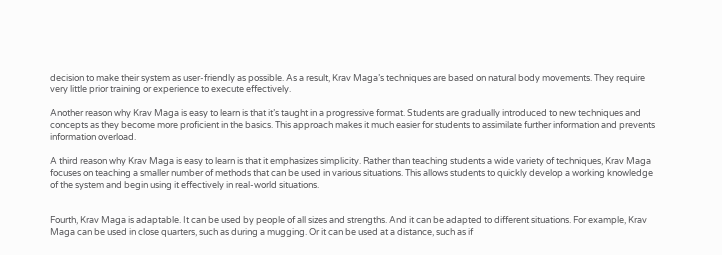decision to make their system as user-friendly as possible. As a result, Krav Maga’s techniques are based on natural body movements. They require very little prior training or experience to execute effectively.

Another reason why Krav Maga is easy to learn is that it’s taught in a progressive format. Students are gradually introduced to new techniques and concepts as they become more proficient in the basics. This approach makes it much easier for students to assimilate further information and prevents information overload.

A third reason why Krav Maga is easy to learn is that it emphasizes simplicity. Rather than teaching students a wide variety of techniques, Krav Maga focuses on teaching a smaller number of methods that can be used in various situations. This allows students to quickly develop a working knowledge of the system and begin using it effectively in real-world situations.


Fourth, Krav Maga is adaptable. It can be used by people of all sizes and strengths. And it can be adapted to different situations. For example, Krav Maga can be used in close quarters, such as during a mugging. Or it can be used at a distance, such as if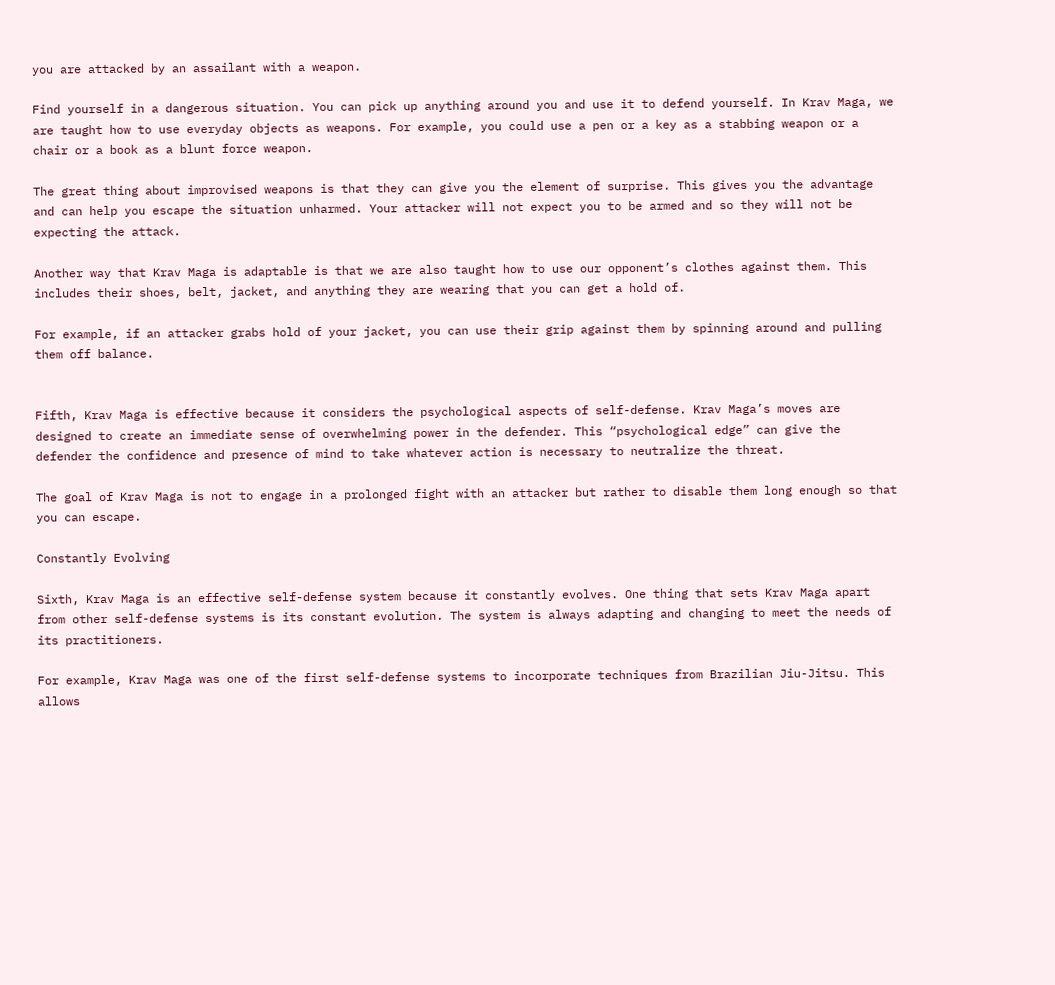you are attacked by an assailant with a weapon.

Find yourself in a dangerous situation. You can pick up anything around you and use it to defend yourself. In Krav Maga, we are taught how to use everyday objects as weapons. For example, you could use a pen or a key as a stabbing weapon or a chair or a book as a blunt force weapon.

The great thing about improvised weapons is that they can give you the element of surprise. This gives you the advantage and can help you escape the situation unharmed. Your attacker will not expect you to be armed and so they will not be expecting the attack.

Another way that Krav Maga is adaptable is that we are also taught how to use our opponent’s clothes against them. This includes their shoes, belt, jacket, and anything they are wearing that you can get a hold of.

For example, if an attacker grabs hold of your jacket, you can use their grip against them by spinning around and pulling them off balance.


Fifth, Krav Maga is effective because it considers the psychological aspects of self-defense. Krav Maga’s moves are designed to create an immediate sense of overwhelming power in the defender. This “psychological edge” can give the defender the confidence and presence of mind to take whatever action is necessary to neutralize the threat.

The goal of Krav Maga is not to engage in a prolonged fight with an attacker but rather to disable them long enough so that you can escape.

Constantly Evolving

Sixth, Krav Maga is an effective self-defense system because it constantly evolves. One thing that sets Krav Maga apart from other self-defense systems is its constant evolution. The system is always adapting and changing to meet the needs of its practitioners.

For example, Krav Maga was one of the first self-defense systems to incorporate techniques from Brazilian Jiu-Jitsu. This allows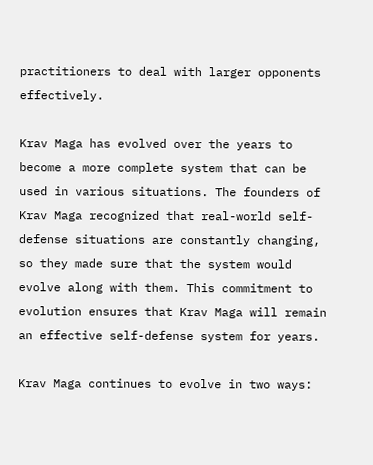practitioners to deal with larger opponents effectively.

Krav Maga has evolved over the years to become a more complete system that can be used in various situations. The founders of Krav Maga recognized that real-world self-defense situations are constantly changing, so they made sure that the system would evolve along with them. This commitment to evolution ensures that Krav Maga will remain an effective self-defense system for years.

Krav Maga continues to evolve in two ways: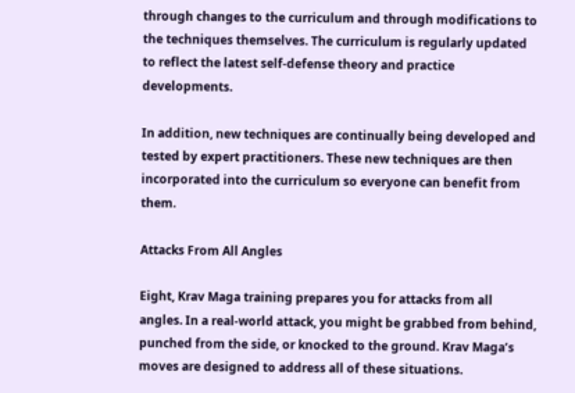through changes to the curriculum and through modifications to the techniques themselves. The curriculum is regularly updated to reflect the latest self-defense theory and practice developments.

In addition, new techniques are continually being developed and tested by expert practitioners. These new techniques are then incorporated into the curriculum so everyone can benefit from them.

Attacks From All Angles

Eight, Krav Maga training prepares you for attacks from all angles. In a real-world attack, you might be grabbed from behind, punched from the side, or knocked to the ground. Krav Maga’s moves are designed to address all of these situations.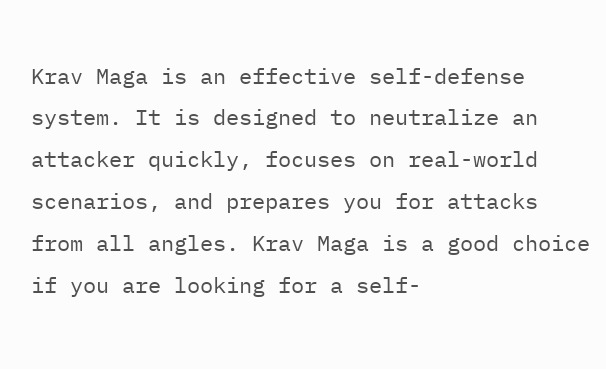Krav Maga is an effective self-defense system. It is designed to neutralize an attacker quickly, focuses on real-world scenarios, and prepares you for attacks from all angles. Krav Maga is a good choice if you are looking for a self-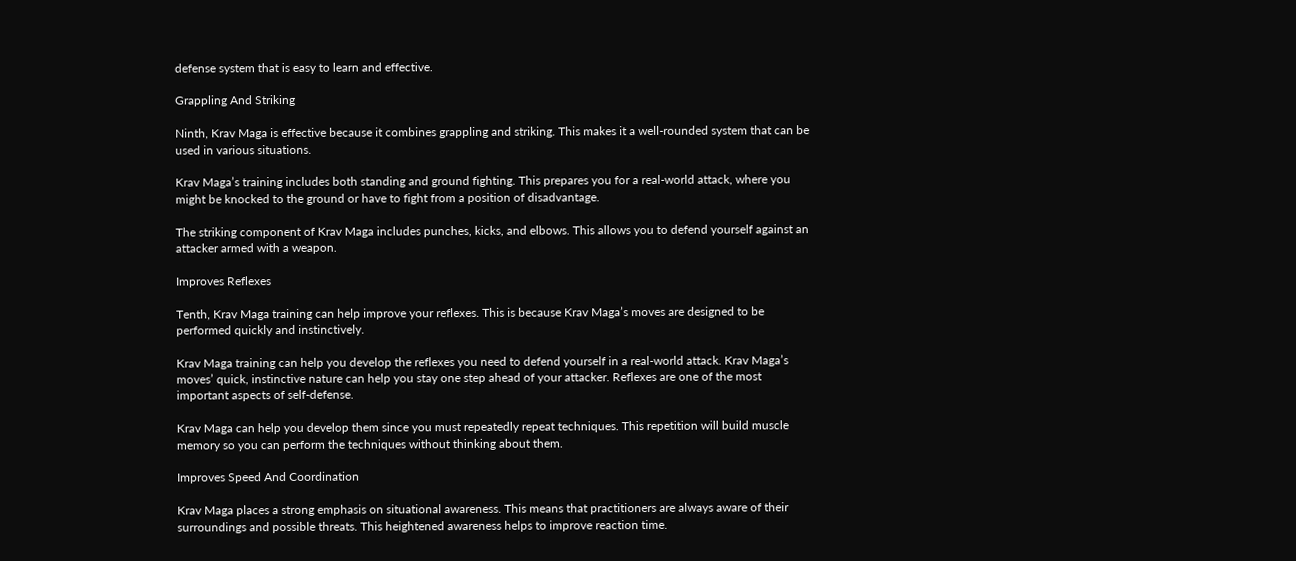defense system that is easy to learn and effective.

Grappling And Striking

Ninth, Krav Maga is effective because it combines grappling and striking. This makes it a well-rounded system that can be used in various situations.

Krav Maga’s training includes both standing and ground fighting. This prepares you for a real-world attack, where you might be knocked to the ground or have to fight from a position of disadvantage.

The striking component of Krav Maga includes punches, kicks, and elbows. This allows you to defend yourself against an attacker armed with a weapon.

Improves Reflexes

Tenth, Krav Maga training can help improve your reflexes. This is because Krav Maga’s moves are designed to be performed quickly and instinctively.

Krav Maga training can help you develop the reflexes you need to defend yourself in a real-world attack. Krav Maga’s moves’ quick, instinctive nature can help you stay one step ahead of your attacker. Reflexes are one of the most important aspects of self-defense.

Krav Maga can help you develop them since you must repeatedly repeat techniques. This repetition will build muscle memory so you can perform the techniques without thinking about them.

Improves Speed And Coordination

Krav Maga places a strong emphasis on situational awareness. This means that practitioners are always aware of their surroundings and possible threats. This heightened awareness helps to improve reaction time.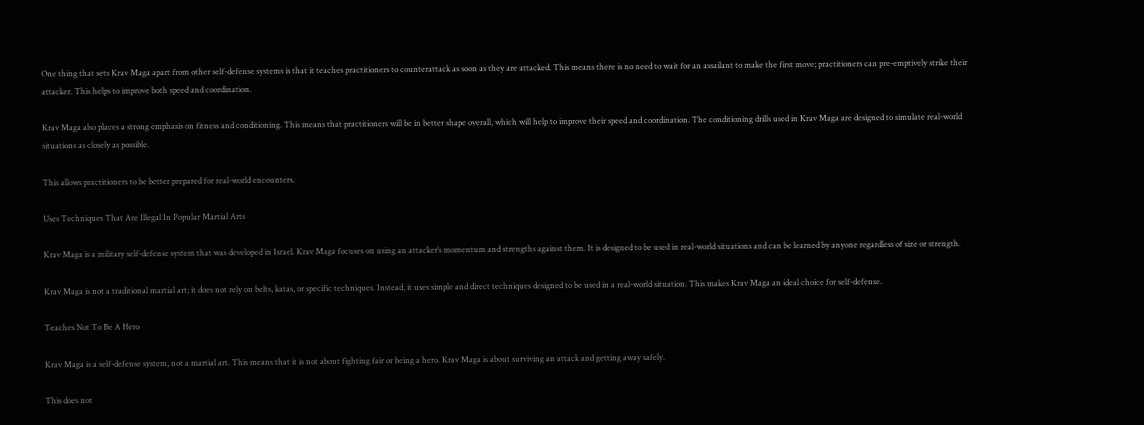One thing that sets Krav Maga apart from other self-defense systems is that it teaches practitioners to counterattack as soon as they are attacked. This means there is no need to wait for an assailant to make the first move; practitioners can pre-emptively strike their attacker. This helps to improve both speed and coordination.

Krav Maga also places a strong emphasis on fitness and conditioning. This means that practitioners will be in better shape overall, which will help to improve their speed and coordination. The conditioning drills used in Krav Maga are designed to simulate real-world situations as closely as possible.

This allows practitioners to be better prepared for real-world encounters.

Uses Techniques That Are Illegal In Popular Martial Arts

Krav Maga is a military self-defense system that was developed in Israel. Krav Maga focuses on using an attacker’s momentum and strengths against them. It is designed to be used in real-world situations and can be learned by anyone regardless of size or strength.

Krav Maga is not a traditional martial art; it does not rely on belts, katas, or specific techniques. Instead, it uses simple and direct techniques designed to be used in a real-world situation. This makes Krav Maga an ideal choice for self-defense.

Teaches Not To Be A Hero

Krav Maga is a self-defense system, not a martial art. This means that it is not about fighting fair or being a hero. Krav Maga is about surviving an attack and getting away safely.

This does not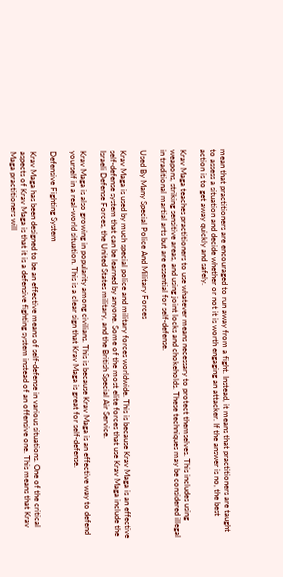mean that practitioners are encouraged to run away from a fight. Instead, it means that practitioners are taught to assess a situation and decide whether or not it is worth engaging an attacker. If the answer is no, the best action is to get away quickly and safely.

Krav Maga teaches practitioners to use whatever means necessary to protect themselves. This includes using weapons, striking sensitive areas, and using joint locks and chokeholds. These techniques may be considered illegal in traditional martial arts but are essential for self-defense.

Used By Many Special Police And Military Forces

Krav Maga is used by much special police and military forces worldwide. This is because Krav Maga is an effective self-defense system that can be learned by anyone. Some of the most elite forces that use Krav Maga include the Israeli Defense Forces, the United States military, and the British Special Air Service.

Krav Maga is also growing in popularity among civilians. This is because Krav Maga is an effective way to defend yourself in a real-world situation. This is a clear sign that Krav Maga is great for self-defense.

Defensive Fighting System

Krav Maga has been designed to be an effective means of self-defense in various situations. One of the critical aspects of Krav Maga is that it is a defensive fighting system instead of an offensive one. This means that Krav Maga practitioners will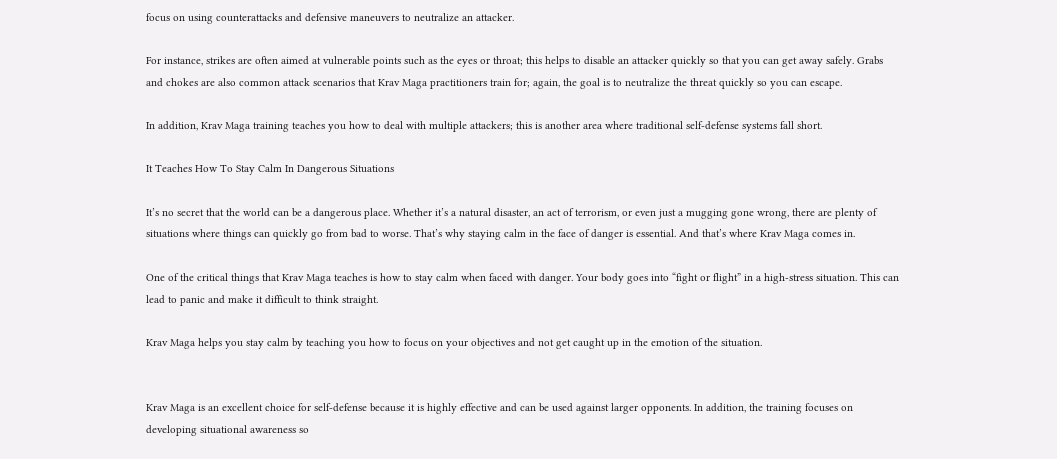focus on using counterattacks and defensive maneuvers to neutralize an attacker.

For instance, strikes are often aimed at vulnerable points such as the eyes or throat; this helps to disable an attacker quickly so that you can get away safely. Grabs and chokes are also common attack scenarios that Krav Maga practitioners train for; again, the goal is to neutralize the threat quickly so you can escape.

In addition, Krav Maga training teaches you how to deal with multiple attackers; this is another area where traditional self-defense systems fall short.

It Teaches How To Stay Calm In Dangerous Situations

It’s no secret that the world can be a dangerous place. Whether it’s a natural disaster, an act of terrorism, or even just a mugging gone wrong, there are plenty of situations where things can quickly go from bad to worse. That’s why staying calm in the face of danger is essential. And that’s where Krav Maga comes in.

One of the critical things that Krav Maga teaches is how to stay calm when faced with danger. Your body goes into “fight or flight” in a high-stress situation. This can lead to panic and make it difficult to think straight.

Krav Maga helps you stay calm by teaching you how to focus on your objectives and not get caught up in the emotion of the situation.


Krav Maga is an excellent choice for self-defense because it is highly effective and can be used against larger opponents. In addition, the training focuses on developing situational awareness so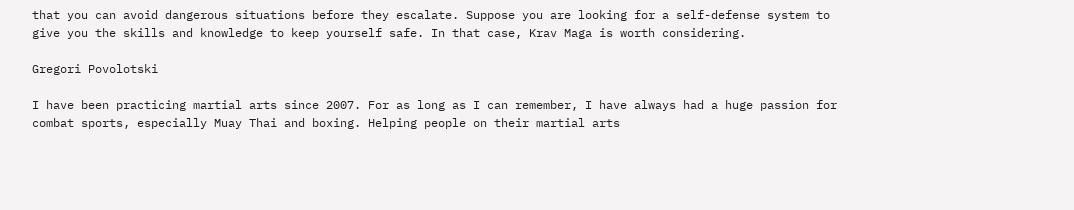that you can avoid dangerous situations before they escalate. Suppose you are looking for a self-defense system to give you the skills and knowledge to keep yourself safe. In that case, Krav Maga is worth considering.

Gregori Povolotski

I have been practicing martial arts since 2007. For as long as I can remember, I have always had a huge passion for combat sports, especially Muay Thai and boxing. Helping people on their martial arts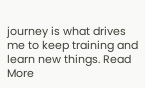journey is what drives me to keep training and learn new things. Read More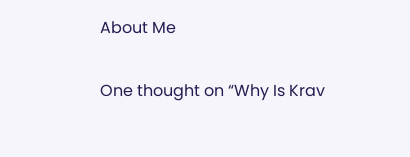About Me

One thought on “Why Is Krav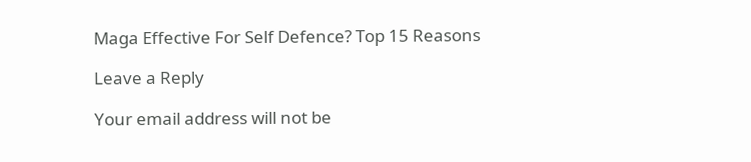Maga Effective For Self Defence? Top 15 Reasons

Leave a Reply

Your email address will not be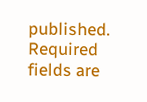published. Required fields are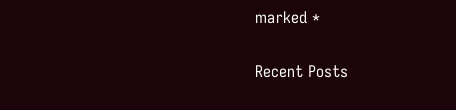marked *

Recent Posts